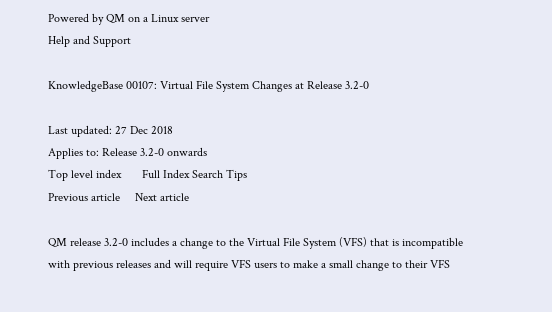Powered by QM on a Linux server
Help and Support

KnowledgeBase 00107: Virtual File System Changes at Release 3.2-0

Last updated: 27 Dec 2018
Applies to: Release 3.2-0 onwards
Top level index       Full Index Search Tips
Previous article     Next article

QM release 3.2-0 includes a change to the Virtual File System (VFS) that is incompatible with previous releases and will require VFS users to make a small change to their VFS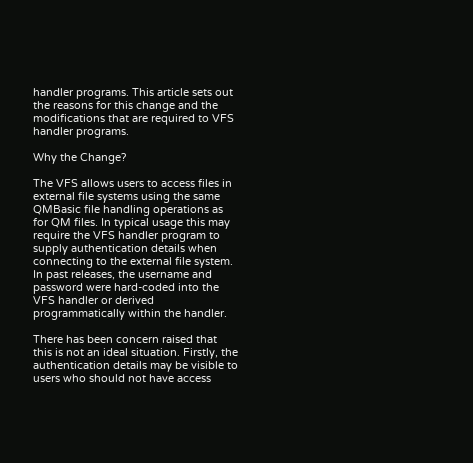handler programs. This article sets out the reasons for this change and the modifications that are required to VFS handler programs.

Why the Change?

The VFS allows users to access files in external file systems using the same QMBasic file handling operations as for QM files. In typical usage this may require the VFS handler program to supply authentication details when connecting to the external file system. In past releases, the username and password were hard-coded into the VFS handler or derived programmatically within the handler.

There has been concern raised that this is not an ideal situation. Firstly, the authentication details may be visible to users who should not have access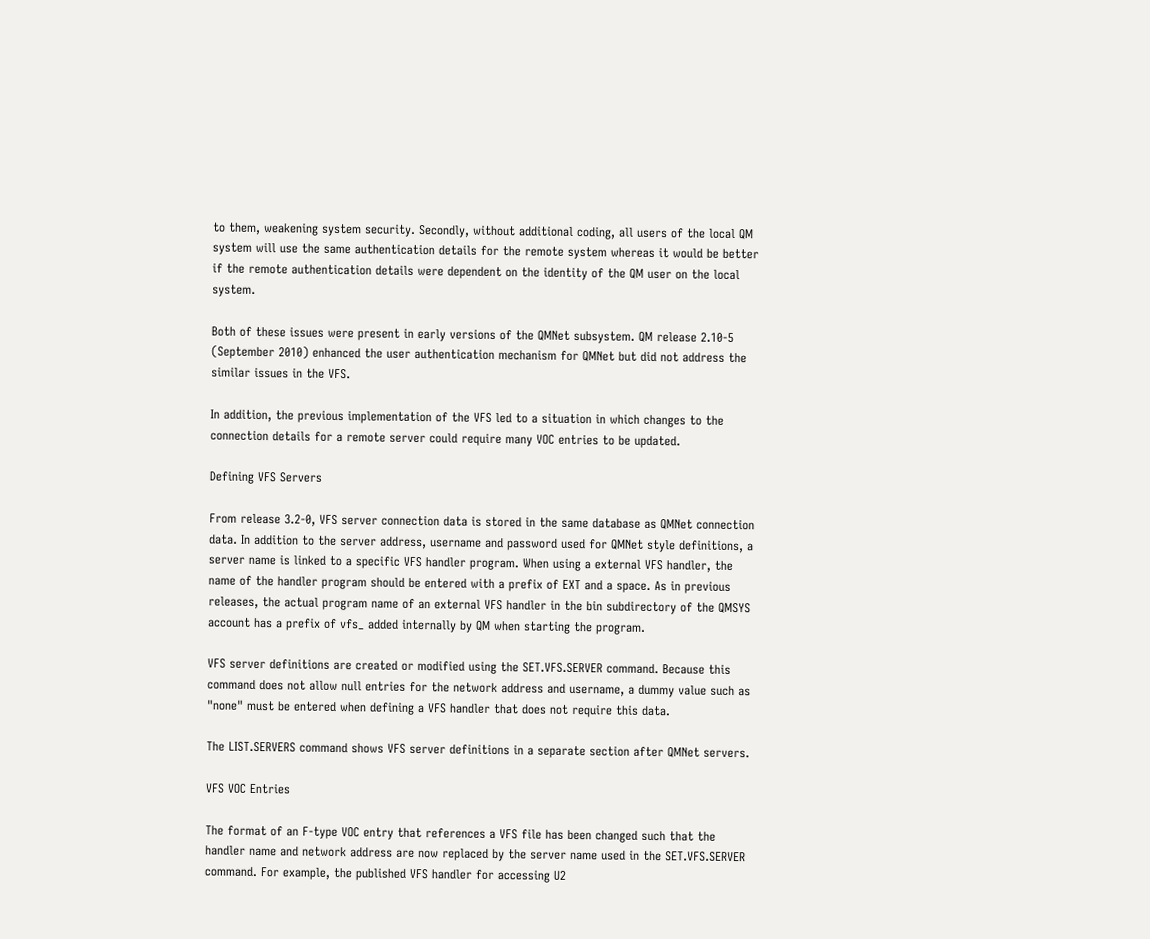to them, weakening system security. Secondly, without additional coding, all users of the local QM system will use the same authentication details for the remote system whereas it would be better if the remote authentication details were dependent on the identity of the QM user on the local system.

Both of these issues were present in early versions of the QMNet subsystem. QM release 2.10-5 (September 2010) enhanced the user authentication mechanism for QMNet but did not address the similar issues in the VFS.

In addition, the previous implementation of the VFS led to a situation in which changes to the connection details for a remote server could require many VOC entries to be updated.

Defining VFS Servers

From release 3.2-0, VFS server connection data is stored in the same database as QMNet connection data. In addition to the server address, username and password used for QMNet style definitions, a server name is linked to a specific VFS handler program. When using a external VFS handler, the name of the handler program should be entered with a prefix of EXT and a space. As in previous releases, the actual program name of an external VFS handler in the bin subdirectory of the QMSYS account has a prefix of vfs_ added internally by QM when starting the program.

VFS server definitions are created or modified using the SET.VFS.SERVER command. Because this command does not allow null entries for the network address and username, a dummy value such as "none" must be entered when defining a VFS handler that does not require this data.

The LIST.SERVERS command shows VFS server definitions in a separate section after QMNet servers.

VFS VOC Entries

The format of an F-type VOC entry that references a VFS file has been changed such that the handler name and network address are now replaced by the server name used in the SET.VFS.SERVER command. For example, the published VFS handler for accessing U2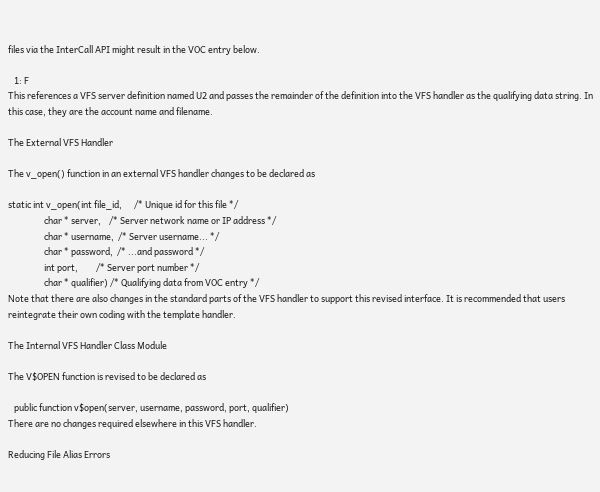files via the InterCall API might result in the VOC entry below.

   1: F
This references a VFS server definition named U2 and passes the remainder of the definition into the VFS handler as the qualifying data string. In this case, they are the account name and filename.

The External VFS Handler

The v_open() function in an external VFS handler changes to be declared as

static int v_open(int file_id,      /* Unique id for this file */
                  char * server,    /* Server network name or IP address */
                  char * username,  /* Server username... */
                  char * password,  /* ...and password */
                  int port,         /* Server port number */
                  char * qualifier) /* Qualifying data from VOC entry */
Note that there are also changes in the standard parts of the VFS handler to support this revised interface. It is recommended that users reintegrate their own coding with the template handler.

The Internal VFS Handler Class Module

The V$OPEN function is revised to be declared as

   public function v$open(server, username, password, port, qualifier)
There are no changes required elsewhere in this VFS handler.

Reducing File Alias Errors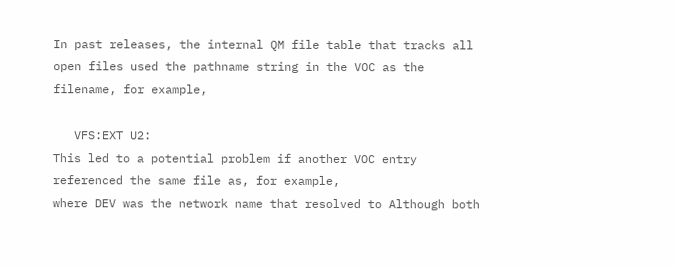In past releases, the internal QM file table that tracks all open files used the pathname string in the VOC as the filename, for example,

   VFS:EXT U2:
This led to a potential problem if another VOC entry referenced the same file as, for example,
where DEV was the network name that resolved to Although both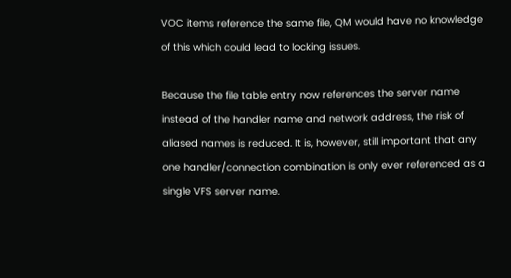VOC items reference the same file, QM would have no knowledge of this which could lead to locking issues.

Because the file table entry now references the server name instead of the handler name and network address, the risk of aliased names is reduced. It is, however, still important that any one handler/connection combination is only ever referenced as a single VFS server name.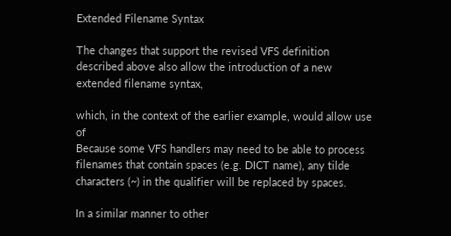Extended Filename Syntax

The changes that support the revised VFS definition described above also allow the introduction of a new extended filename syntax,

which, in the context of the earlier example, would allow use of
Because some VFS handlers may need to be able to process filenames that contain spaces (e.g. DICT name), any tilde characters (~) in the qualifier will be replaced by spaces.

In a similar manner to other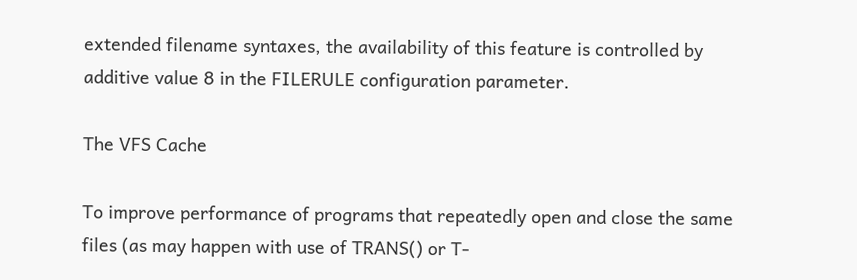extended filename syntaxes, the availability of this feature is controlled by additive value 8 in the FILERULE configuration parameter.

The VFS Cache

To improve performance of programs that repeatedly open and close the same files (as may happen with use of TRANS() or T-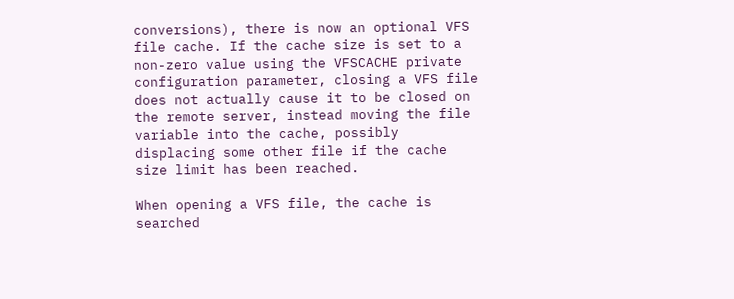conversions), there is now an optional VFS file cache. If the cache size is set to a non-zero value using the VFSCACHE private configuration parameter, closing a VFS file does not actually cause it to be closed on the remote server, instead moving the file variable into the cache, possibly displacing some other file if the cache size limit has been reached.

When opening a VFS file, the cache is searched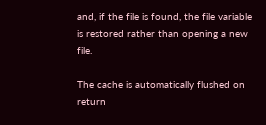and, if the file is found, the file variable is restored rather than opening a new file.

The cache is automatically flushed on return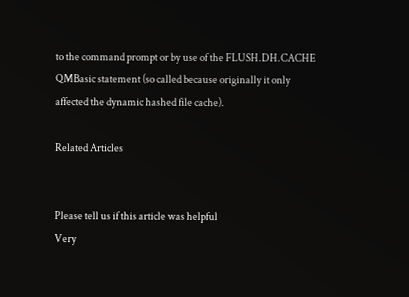to the command prompt or by use of the FLUSH.DH.CACHE QMBasic statement (so called because originally it only affected the dynamic hashed file cache).

Related Articles


Please tell us if this article was helpful
Very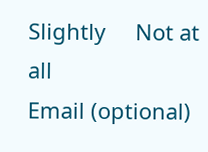Slightly     Not at all
Email (optional)